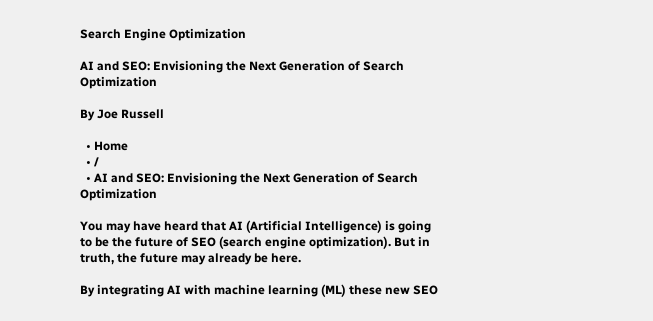Search Engine Optimization

AI and SEO: Envisioning the Next Generation of Search Optimization

By Joe Russell

  • Home
  • /
  • AI and SEO: Envisioning the Next Generation of Search Optimization

You may have heard that AI (Artificial Intelligence) is going to be the future of SEO (search engine optimization). But in truth, the future may already be here.

By integrating AI with machine learning (ML) these new SEO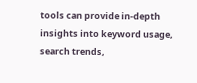tools can provide in-depth insights into keyword usage, search trends,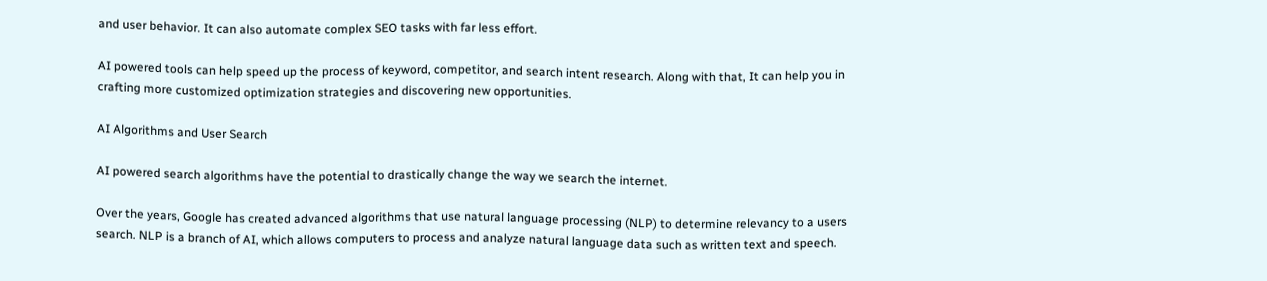and user behavior. It can also automate complex SEO tasks with far less effort.

AI powered tools can help speed up the process of keyword, competitor, and search intent research. Along with that, It can help you in crafting more customized optimization strategies and discovering new opportunities.

AI Algorithms and User Search

AI powered search algorithms have the potential to drastically change the way we search the internet.

Over the years, Google has created advanced algorithms that use natural language processing (NLP) to determine relevancy to a users search. NLP is a branch of AI, which allows computers to process and analyze natural language data such as written text and speech.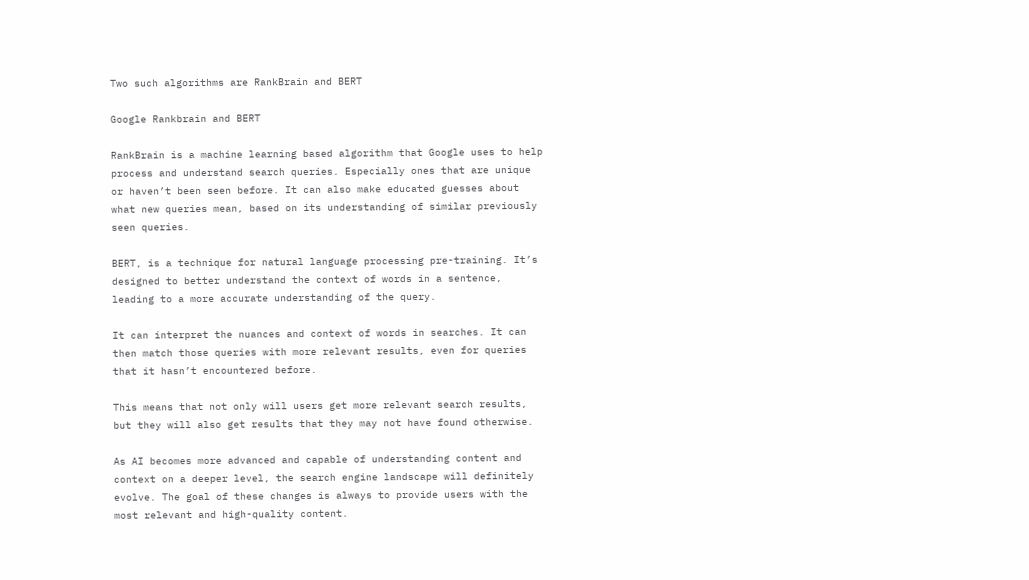Two such algorithms are RankBrain and BERT

Google Rankbrain and BERT

RankBrain is a machine learning based algorithm that Google uses to help process and understand search queries. Especially ones that are unique or haven’t been seen before. It can also make educated guesses about what new queries mean, based on its understanding of similar previously seen queries.

BERT, is a technique for natural language processing pre-training. It’s designed to better understand the context of words in a sentence, leading to a more accurate understanding of the query.

It can interpret the nuances and context of words in searches. It can then match those queries with more relevant results, even for queries that it hasn’t encountered before.

This means that not only will users get more relevant search results, but they will also get results that they may not have found otherwise.

As AI becomes more advanced and capable of understanding content and context on a deeper level, the search engine landscape will definitely evolve. The goal of these changes is always to provide users with the most relevant and high-quality content.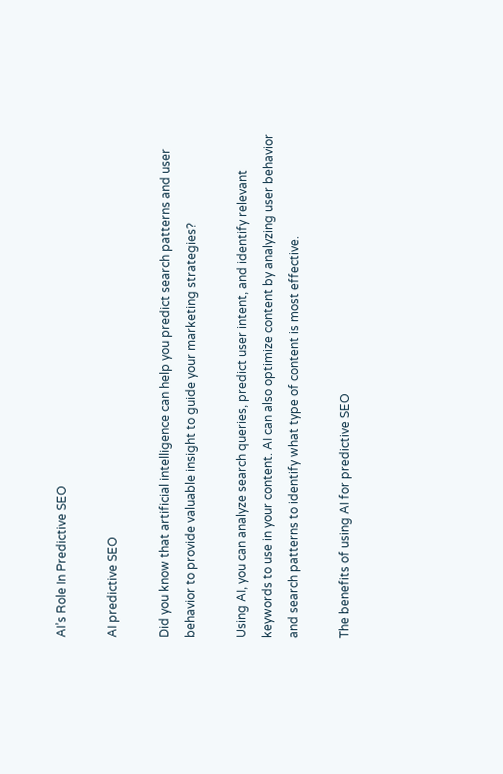AI’s Role In Predictive SEO

AI predictive SEO

Did you know that artificial intelligence can help you predict search patterns and user behavior to provide valuable insight to guide your marketing strategies?

Using AI, you can analyze search queries, predict user intent, and identify relevant keywords to use in your content. AI can also optimize content by analyzing user behavior and search patterns to identify what type of content is most effective.

The benefits of using AI for predictive SEO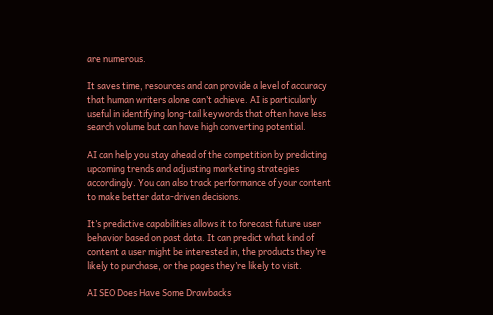are numerous.

It saves time, resources and can provide a level of accuracy that human writers alone can’t achieve. AI is particularly useful in identifying long-tail keywords that often have less search volume but can have high converting potential.

AI can help you stay ahead of the competition by predicting upcoming trends and adjusting marketing strategies accordingly. You can also track performance of your content to make better data-driven decisions.

It’s predictive capabilities allows it to forecast future user behavior based on past data. It can predict what kind of content a user might be interested in, the products they’re likely to purchase, or the pages they’re likely to visit.

AI SEO Does Have Some Drawbacks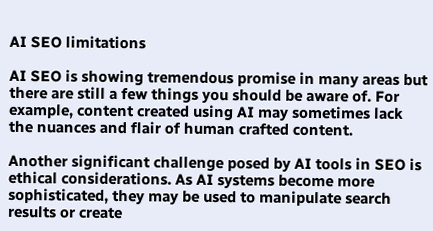AI SEO limitations

AI SEO is showing tremendous promise in many areas but there are still a few things you should be aware of. For example, content created using AI may sometimes lack the nuances and flair of human crafted content.

Another significant challenge posed by AI tools in SEO is ethical considerations. As AI systems become more sophisticated, they may be used to manipulate search results or create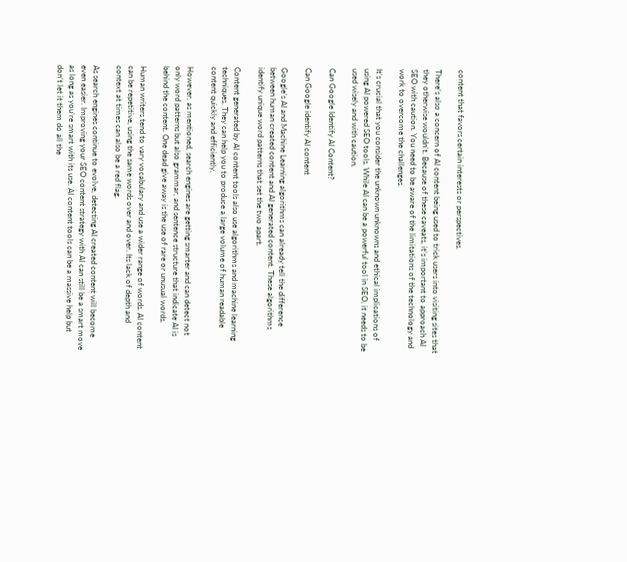content that favors certain interests or perspectives.

There’s also a concern of AI content being used to trick users into visiting sites that they otherwise wouldn’t. Because of these caveats, it’s important to approach AI SEO with caution. You need to be aware of the limitations of the technology and work to overcome the challenges.

It’s crucial that you consider the unknown unknowns and ethical implications of using AI powered SEO tools. While AI can be a powerful tool in SEO, it needs to be used wisely and with caution.

Can Google Identify AI Content?

Can Google identify AI content

Google’s AI and Machine Learning algorithms can already tell the difference between human created content and AI generated content. These algorithms identify unique word patterns that set the two apart.

Content generated by AI content tools also use algorithms and machine learning techniques. They can help you to produce a large volume of human readable content quickly and efficiently.

However, as mentioned, search engines are getting smarter and can detect not only word patterns but also grammar, and sentence structure that indicate AI is behind the content. One dead give away is the use of rare or unusual words.

Human writers tend to vary vocabulary and use a wider range of words. AI content can be repetitive, using the same words over and over. Its lack of depth and context at times can also be a red flag.

As search engines continue to evolve, detecting AI created content will become even easier. Improving your SEO content strategy with AI can still be a smart move as long as you’re smart with its use. AI content tools can be a massive help but don’t let it them do all the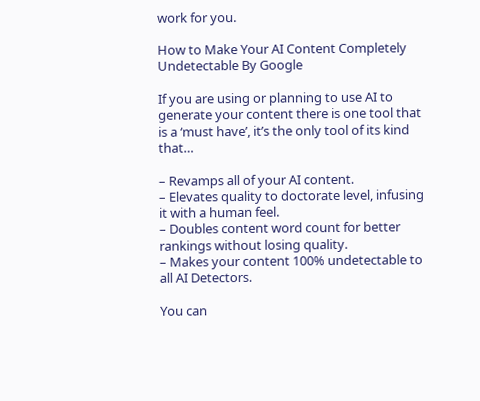work for you.

How to Make Your AI Content Completely Undetectable By Google

If you are using or planning to use AI to generate your content there is one tool that is a ‘must have’, it’s the only tool of its kind that…

– Revamps all of your AI content.
– Elevates quality to doctorate level, infusing it with a human feel.
– Doubles content word count for better rankings without losing quality.
– Makes your content 100% undetectable to all AI Detectors.

You can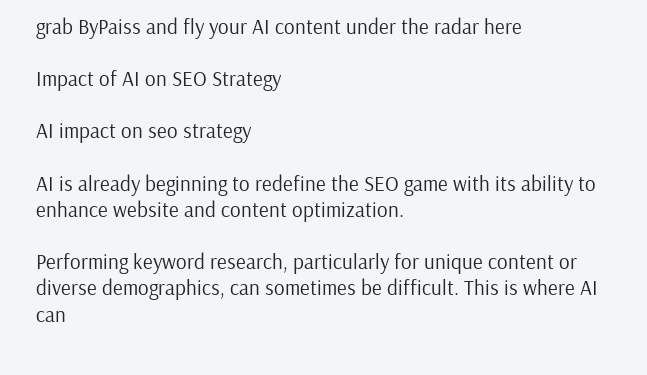grab ByPaiss and fly your AI content under the radar here

Impact of AI on SEO Strategy

AI impact on seo strategy

AI is already beginning to redefine the SEO game with its ability to enhance website and content optimization.

Performing keyword research, particularly for unique content or diverse demographics, can sometimes be difficult. This is where AI can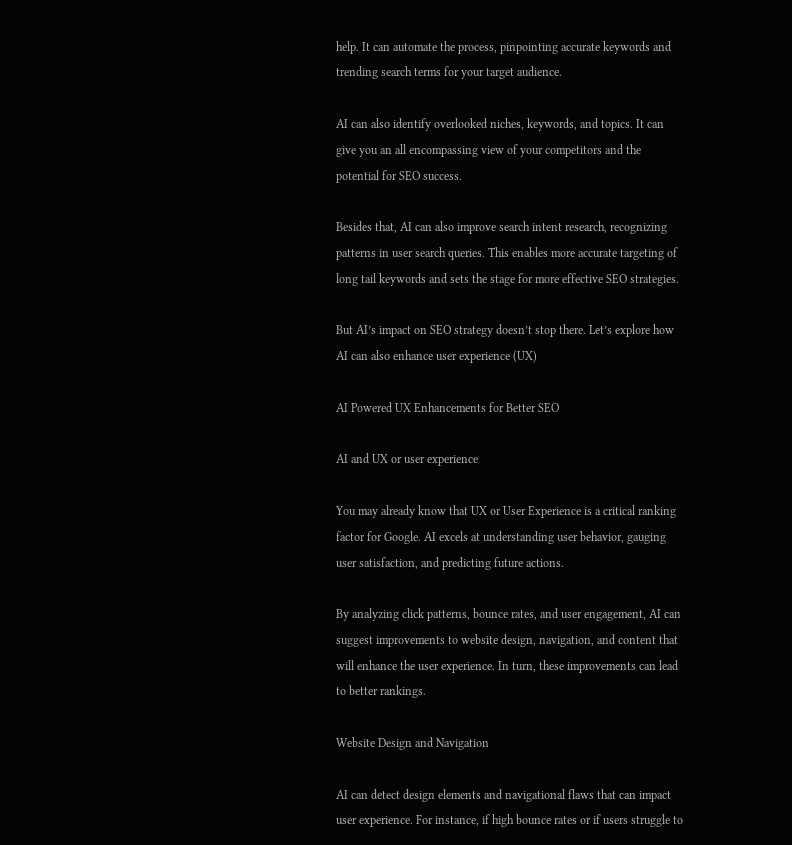help. It can automate the process, pinpointing accurate keywords and trending search terms for your target audience.

AI can also identify overlooked niches, keywords, and topics. It can give you an all encompassing view of your competitors and the potential for SEO success.

Besides that, AI can also improve search intent research, recognizing patterns in user search queries. This enables more accurate targeting of long tail keywords and sets the stage for more effective SEO strategies.

But AI’s impact on SEO strategy doesn’t stop there. Let’s explore how AI can also enhance user experience (UX)

AI Powered UX Enhancements for Better SEO

AI and UX or user experience

You may already know that UX or User Experience is a critical ranking factor for Google. AI excels at understanding user behavior, gauging user satisfaction, and predicting future actions.

By analyzing click patterns, bounce rates, and user engagement, AI can suggest improvements to website design, navigation, and content that will enhance the user experience. In turn, these improvements can lead to better rankings.

Website Design and Navigation

AI can detect design elements and navigational flaws that can impact user experience. For instance, if high bounce rates or if users struggle to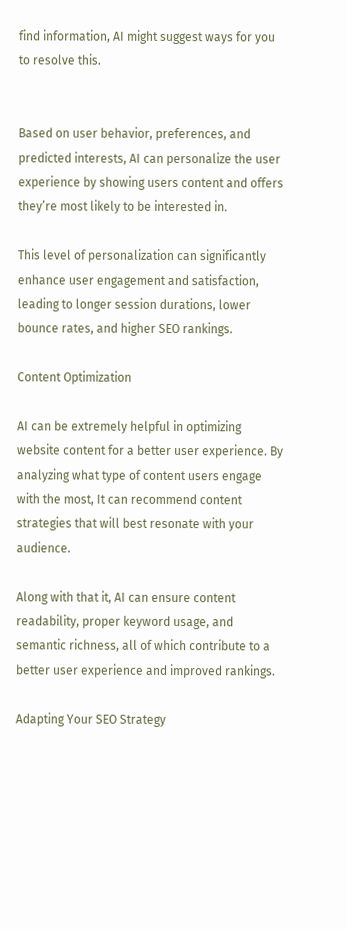find information, AI might suggest ways for you to resolve this.


Based on user behavior, preferences, and predicted interests, AI can personalize the user experience by showing users content and offers they’re most likely to be interested in.

This level of personalization can significantly enhance user engagement and satisfaction, leading to longer session durations, lower bounce rates, and higher SEO rankings.

Content Optimization

AI can be extremely helpful in optimizing website content for a better user experience. By analyzing what type of content users engage with the most, It can recommend content strategies that will best resonate with your audience.

Along with that it, AI can ensure content readability, proper keyword usage, and semantic richness, all of which contribute to a better user experience and improved rankings.

Adapting Your SEO Strategy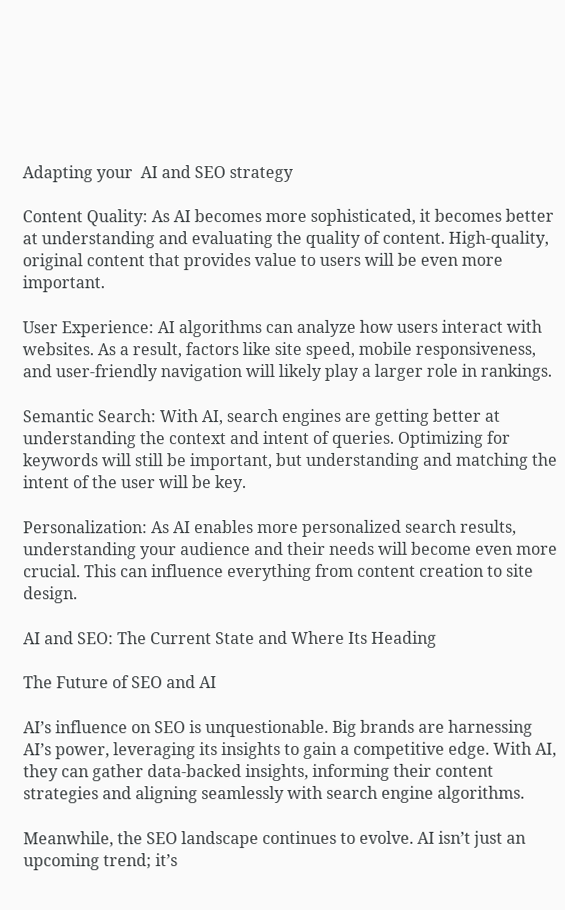Adapting your  AI and SEO strategy

Content Quality: As AI becomes more sophisticated, it becomes better at understanding and evaluating the quality of content. High-quality, original content that provides value to users will be even more important.

User Experience: AI algorithms can analyze how users interact with websites. As a result, factors like site speed, mobile responsiveness, and user-friendly navigation will likely play a larger role in rankings.

Semantic Search: With AI, search engines are getting better at understanding the context and intent of queries. Optimizing for keywords will still be important, but understanding and matching the intent of the user will be key.

Personalization: As AI enables more personalized search results, understanding your audience and their needs will become even more crucial. This can influence everything from content creation to site design.

AI and SEO: The Current State and Where Its Heading

The Future of SEO and AI

AI’s influence on SEO is unquestionable. Big brands are harnessing AI’s power, leveraging its insights to gain a competitive edge. With AI, they can gather data-backed insights, informing their content strategies and aligning seamlessly with search engine algorithms.

Meanwhile, the SEO landscape continues to evolve. AI isn’t just an upcoming trend; it’s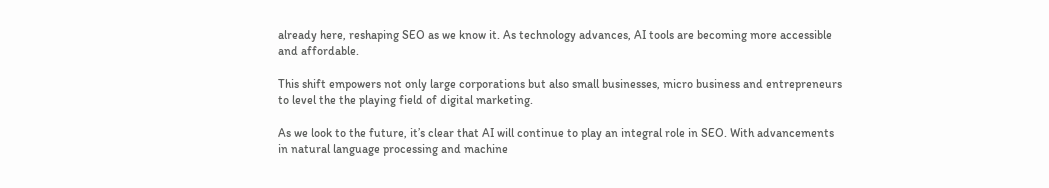already here, reshaping SEO as we know it. As technology advances, AI tools are becoming more accessible and affordable.

This shift empowers not only large corporations but also small businesses, micro business and entrepreneurs to level the the playing field of digital marketing.

As we look to the future, it’s clear that AI will continue to play an integral role in SEO. With advancements in natural language processing and machine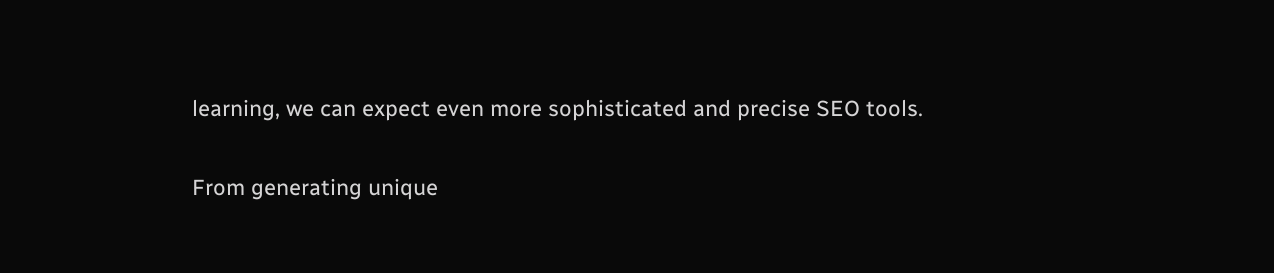learning, we can expect even more sophisticated and precise SEO tools.

From generating unique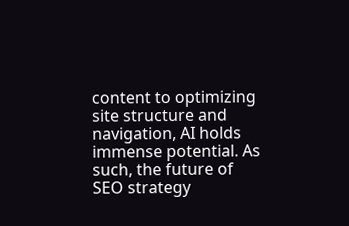content to optimizing site structure and navigation, AI holds immense potential. As such, the future of SEO strategy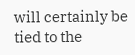will certainly be tied to the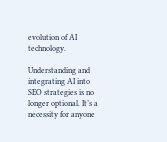evolution of AI technology.

Understanding and integrating AI into SEO strategies is no longer optional. It’s a necessity for anyone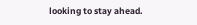looking to stay ahead.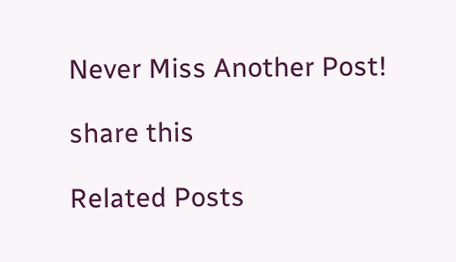Never Miss Another Post!

share this

Related Posts